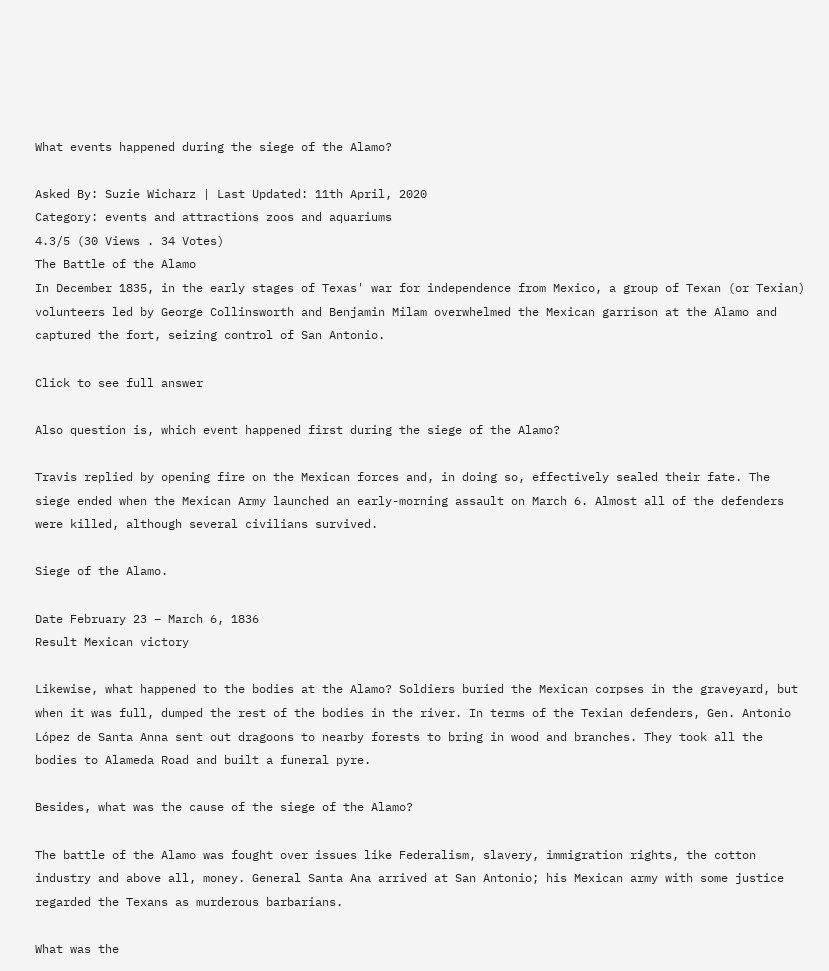What events happened during the siege of the Alamo?

Asked By: Suzie Wicharz | Last Updated: 11th April, 2020
Category: events and attractions zoos and aquariums
4.3/5 (30 Views . 34 Votes)
The Battle of the Alamo
In December 1835, in the early stages of Texas' war for independence from Mexico, a group of Texan (or Texian) volunteers led by George Collinsworth and Benjamin Milam overwhelmed the Mexican garrison at the Alamo and captured the fort, seizing control of San Antonio.

Click to see full answer

Also question is, which event happened first during the siege of the Alamo?

Travis replied by opening fire on the Mexican forces and, in doing so, effectively sealed their fate. The siege ended when the Mexican Army launched an early-morning assault on March 6. Almost all of the defenders were killed, although several civilians survived.

Siege of the Alamo.

Date February 23 – March 6, 1836
Result Mexican victory

Likewise, what happened to the bodies at the Alamo? Soldiers buried the Mexican corpses in the graveyard, but when it was full, dumped the rest of the bodies in the river. In terms of the Texian defenders, Gen. Antonio López de Santa Anna sent out dragoons to nearby forests to bring in wood and branches. They took all the bodies to Alameda Road and built a funeral pyre.

Besides, what was the cause of the siege of the Alamo?

The battle of the Alamo was fought over issues like Federalism, slavery, immigration rights, the cotton industry and above all, money. General Santa Ana arrived at San Antonio; his Mexican army with some justice regarded the Texans as murderous barbarians.

What was the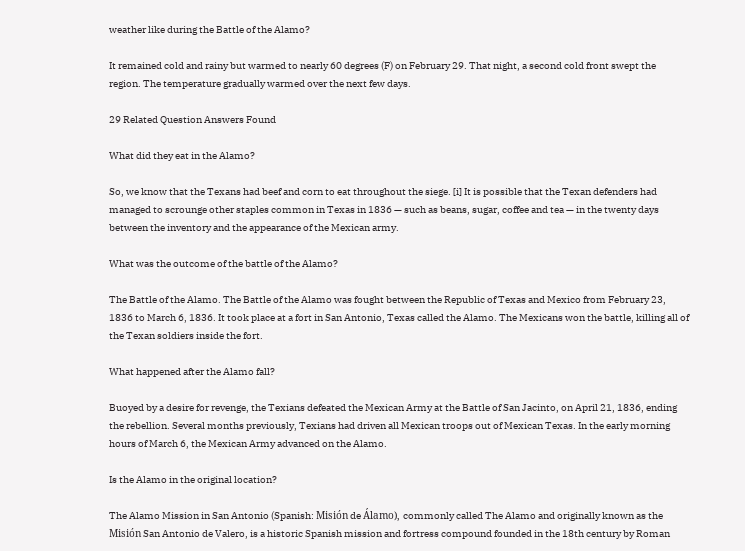weather like during the Battle of the Alamo?

It remained cold and rainy but warmed to nearly 60 degrees (F) on February 29. That night, a second cold front swept the region. The temperature gradually warmed over the next few days.

29 Related Question Answers Found

What did they eat in the Alamo?

So, we know that the Texans had beef and corn to eat throughout the siege. [i] It is possible that the Texan defenders had managed to scrounge other staples common in Texas in 1836 — such as beans, sugar, coffee and tea — in the twenty days between the inventory and the appearance of the Mexican army.

What was the outcome of the battle of the Alamo?

The Battle of the Alamo. The Battle of the Alamo was fought between the Republic of Texas and Mexico from February 23, 1836 to March 6, 1836. It took place at a fort in San Antonio, Texas called the Alamo. The Mexicans won the battle, killing all of the Texan soldiers inside the fort.

What happened after the Alamo fall?

Buoyed by a desire for revenge, the Texians defeated the Mexican Army at the Battle of San Jacinto, on April 21, 1836, ending the rebellion. Several months previously, Texians had driven all Mexican troops out of Mexican Texas. In the early morning hours of March 6, the Mexican Army advanced on the Alamo.

Is the Alamo in the original location?

The Alamo Mission in San Antonio (Spanish: Misión de Álamo), commonly called The Alamo and originally known as the Misión San Antonio de Valero, is a historic Spanish mission and fortress compound founded in the 18th century by Roman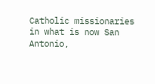Catholic missionaries in what is now San Antonio,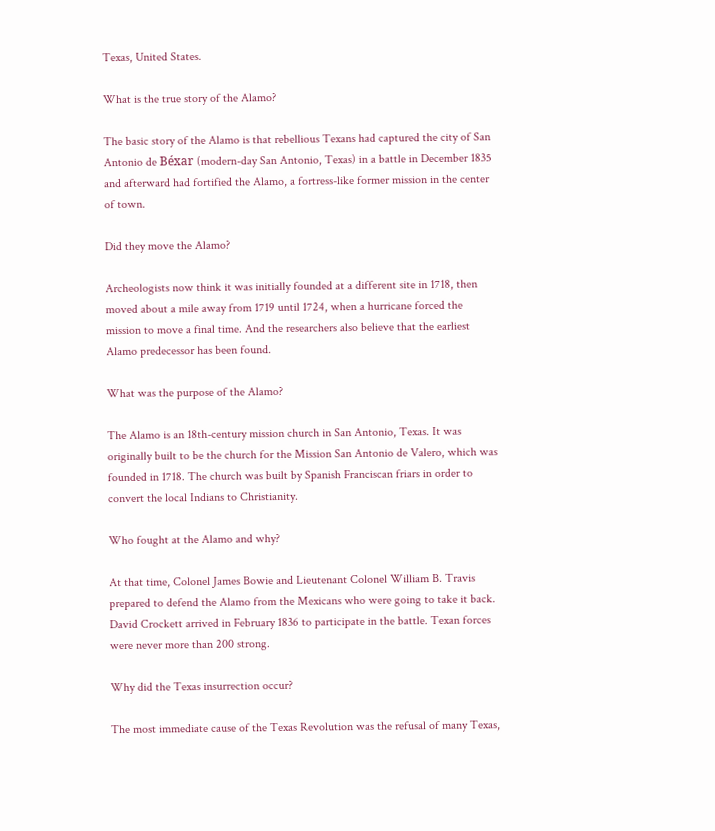Texas, United States.

What is the true story of the Alamo?

The basic story of the Alamo is that rebellious Texans had captured the city of San Antonio de Béxar (modern-day San Antonio, Texas) in a battle in December 1835 and afterward had fortified the Alamo, a fortress-like former mission in the center of town.

Did they move the Alamo?

Archeologists now think it was initially founded at a different site in 1718, then moved about a mile away from 1719 until 1724, when a hurricane forced the mission to move a final time. And the researchers also believe that the earliest Alamo predecessor has been found.

What was the purpose of the Alamo?

The Alamo is an 18th-century mission church in San Antonio, Texas. It was originally built to be the church for the Mission San Antonio de Valero, which was founded in 1718. The church was built by Spanish Franciscan friars in order to convert the local Indians to Christianity.

Who fought at the Alamo and why?

At that time, Colonel James Bowie and Lieutenant Colonel William B. Travis prepared to defend the Alamo from the Mexicans who were going to take it back. David Crockett arrived in February 1836 to participate in the battle. Texan forces were never more than 200 strong.

Why did the Texas insurrection occur?

The most immediate cause of the Texas Revolution was the refusal of many Texas,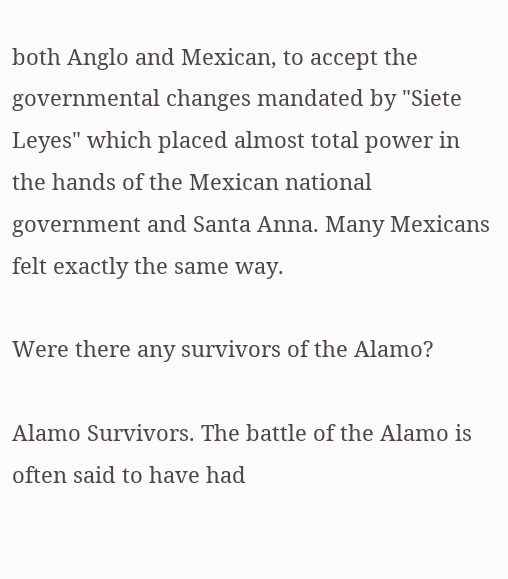both Anglo and Mexican, to accept the governmental changes mandated by "Siete Leyes" which placed almost total power in the hands of the Mexican national government and Santa Anna. Many Mexicans felt exactly the same way.

Were there any survivors of the Alamo?

Alamo Survivors. The battle of the Alamo is often said to have had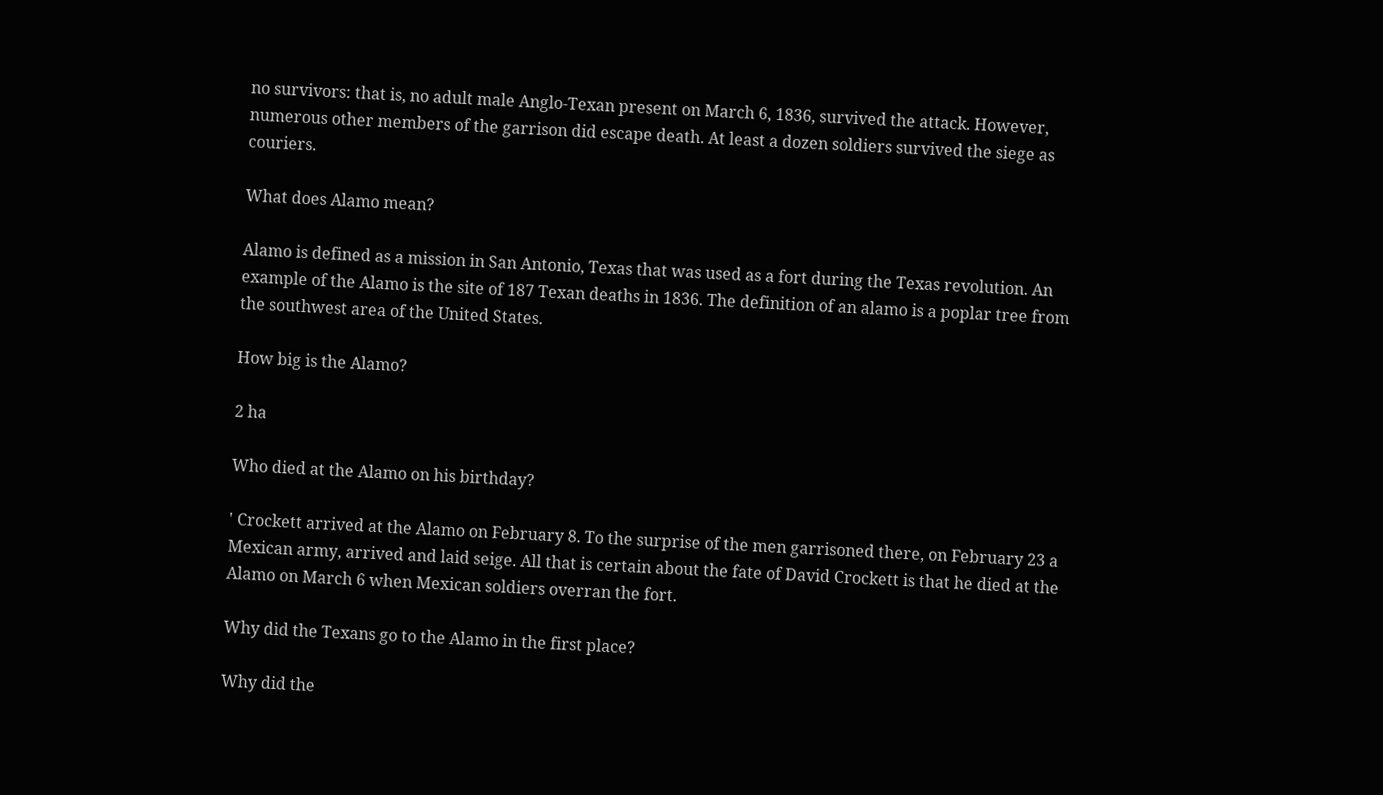no survivors: that is, no adult male Anglo-Texan present on March 6, 1836, survived the attack. However, numerous other members of the garrison did escape death. At least a dozen soldiers survived the siege as couriers.

What does Alamo mean?

Alamo is defined as a mission in San Antonio, Texas that was used as a fort during the Texas revolution. An example of the Alamo is the site of 187 Texan deaths in 1836. The definition of an alamo is a poplar tree from the southwest area of the United States.

How big is the Alamo?

2 ha

Who died at the Alamo on his birthday?

' Crockett arrived at the Alamo on February 8. To the surprise of the men garrisoned there, on February 23 a Mexican army, arrived and laid seige. All that is certain about the fate of David Crockett is that he died at the Alamo on March 6 when Mexican soldiers overran the fort.

Why did the Texans go to the Alamo in the first place?

Why did the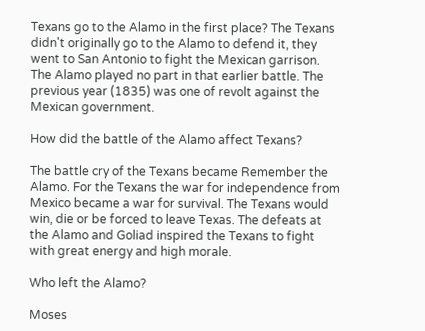Texans go to the Alamo in the first place? The Texans didn't originally go to the Alamo to defend it, they went to San Antonio to fight the Mexican garrison. The Alamo played no part in that earlier battle. The previous year (1835) was one of revolt against the Mexican government.

How did the battle of the Alamo affect Texans?

The battle cry of the Texans became Remember the Alamo. For the Texans the war for independence from Mexico became a war for survival. The Texans would win, die or be forced to leave Texas. The defeats at the Alamo and Goliad inspired the Texans to fight with great energy and high morale.

Who left the Alamo?

Moses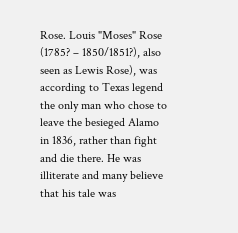Rose. Louis "Moses" Rose (1785? – 1850/1851?), also seen as Lewis Rose), was according to Texas legend the only man who chose to leave the besieged Alamo in 1836, rather than fight and die there. He was illiterate and many believe that his tale was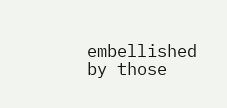embellished by those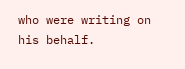who were writing on his behalf.